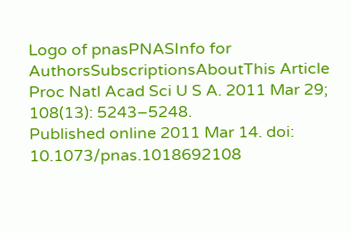Logo of pnasPNASInfo for AuthorsSubscriptionsAboutThis Article
Proc Natl Acad Sci U S A. 2011 Mar 29; 108(13): 5243–5248.
Published online 2011 Mar 14. doi:  10.1073/pnas.1018692108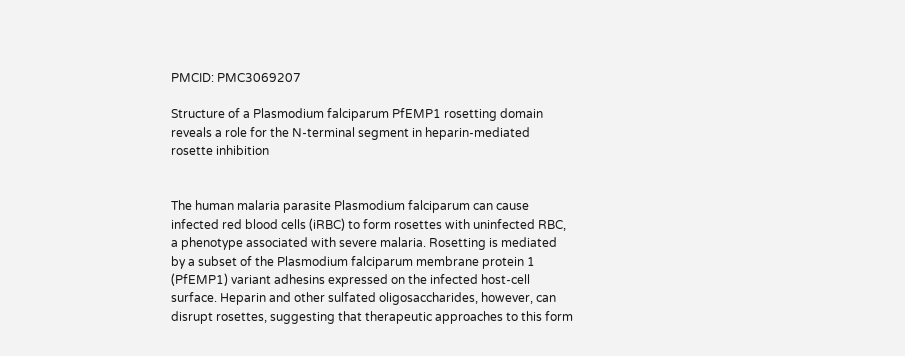PMCID: PMC3069207

Structure of a Plasmodium falciparum PfEMP1 rosetting domain reveals a role for the N-terminal segment in heparin-mediated rosette inhibition


The human malaria parasite Plasmodium falciparum can cause infected red blood cells (iRBC) to form rosettes with uninfected RBC, a phenotype associated with severe malaria. Rosetting is mediated by a subset of the Plasmodium falciparum membrane protein 1 (PfEMP1) variant adhesins expressed on the infected host-cell surface. Heparin and other sulfated oligosaccharides, however, can disrupt rosettes, suggesting that therapeutic approaches to this form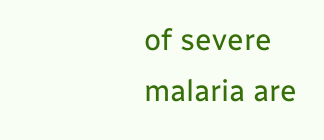of severe malaria are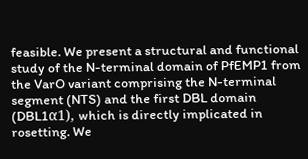feasible. We present a structural and functional study of the N-terminal domain of PfEMP1 from the VarO variant comprising the N-terminal segment (NTS) and the first DBL domain (DBL1α1), which is directly implicated in rosetting. We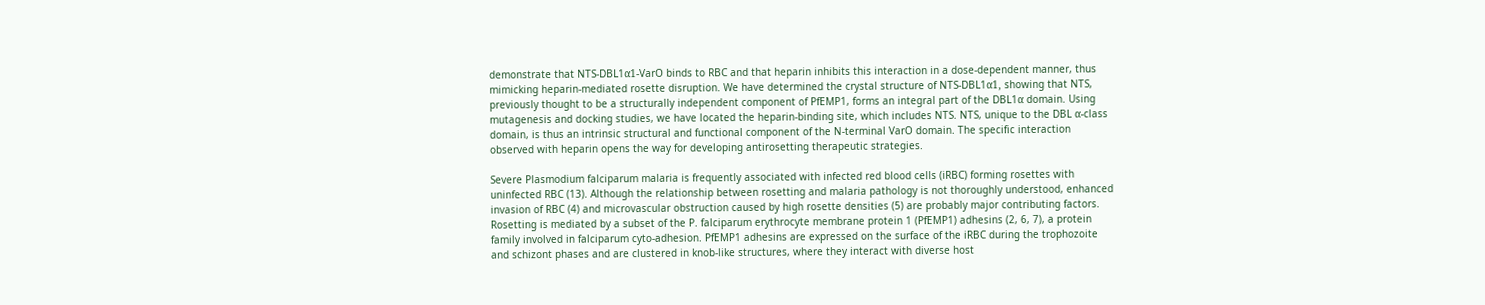demonstrate that NTS-DBL1α1-VarO binds to RBC and that heparin inhibits this interaction in a dose-dependent manner, thus mimicking heparin-mediated rosette disruption. We have determined the crystal structure of NTS-DBL1α1, showing that NTS, previously thought to be a structurally independent component of PfEMP1, forms an integral part of the DBL1α domain. Using mutagenesis and docking studies, we have located the heparin-binding site, which includes NTS. NTS, unique to the DBL α-class domain, is thus an intrinsic structural and functional component of the N-terminal VarO domain. The specific interaction observed with heparin opens the way for developing antirosetting therapeutic strategies.

Severe Plasmodium falciparum malaria is frequently associated with infected red blood cells (iRBC) forming rosettes with uninfected RBC (13). Although the relationship between rosetting and malaria pathology is not thoroughly understood, enhanced invasion of RBC (4) and microvascular obstruction caused by high rosette densities (5) are probably major contributing factors. Rosetting is mediated by a subset of the P. falciparum erythrocyte membrane protein 1 (PfEMP1) adhesins (2, 6, 7), a protein family involved in falciparum cyto-adhesion. PfEMP1 adhesins are expressed on the surface of the iRBC during the trophozoite and schizont phases and are clustered in knob-like structures, where they interact with diverse host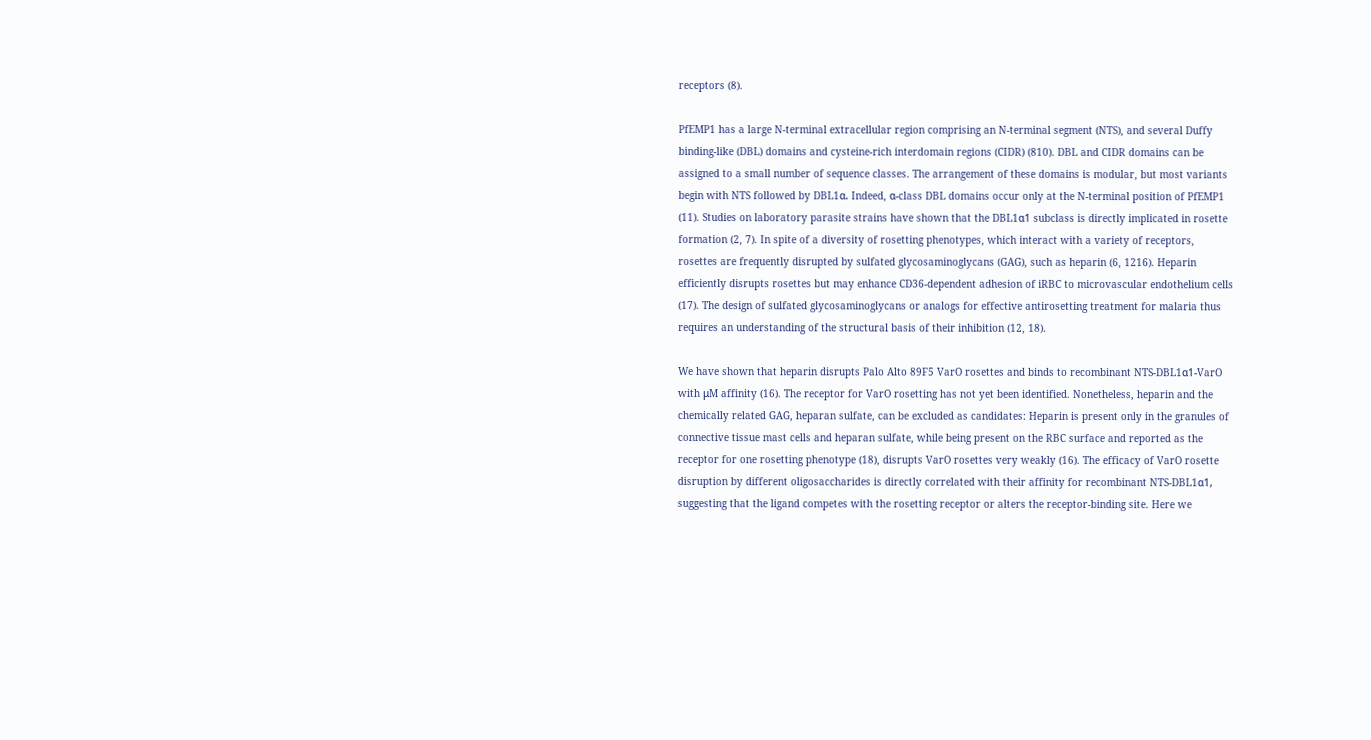receptors (8).

PfEMP1 has a large N-terminal extracellular region comprising an N-terminal segment (NTS), and several Duffy binding-like (DBL) domains and cysteine-rich interdomain regions (CIDR) (810). DBL and CIDR domains can be assigned to a small number of sequence classes. The arrangement of these domains is modular, but most variants begin with NTS followed by DBL1α. Indeed, α-class DBL domains occur only at the N-terminal position of PfEMP1 (11). Studies on laboratory parasite strains have shown that the DBL1α1 subclass is directly implicated in rosette formation (2, 7). In spite of a diversity of rosetting phenotypes, which interact with a variety of receptors, rosettes are frequently disrupted by sulfated glycosaminoglycans (GAG), such as heparin (6, 1216). Heparin efficiently disrupts rosettes but may enhance CD36-dependent adhesion of iRBC to microvascular endothelium cells (17). The design of sulfated glycosaminoglycans or analogs for effective antirosetting treatment for malaria thus requires an understanding of the structural basis of their inhibition (12, 18).

We have shown that heparin disrupts Palo Alto 89F5 VarO rosettes and binds to recombinant NTS-DBL1α1-VarO with μM affinity (16). The receptor for VarO rosetting has not yet been identified. Nonetheless, heparin and the chemically related GAG, heparan sulfate, can be excluded as candidates: Heparin is present only in the granules of connective tissue mast cells and heparan sulfate, while being present on the RBC surface and reported as the receptor for one rosetting phenotype (18), disrupts VarO rosettes very weakly (16). The efficacy of VarO rosette disruption by different oligosaccharides is directly correlated with their affinity for recombinant NTS-DBL1α1, suggesting that the ligand competes with the rosetting receptor or alters the receptor-binding site. Here we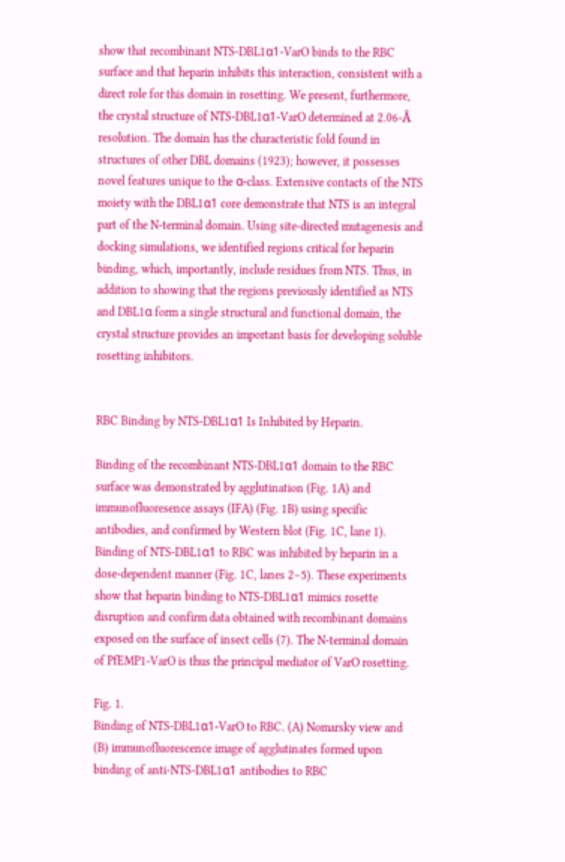show that recombinant NTS-DBL1α1-VarO binds to the RBC surface and that heparin inhibits this interaction, consistent with a direct role for this domain in rosetting. We present, furthermore, the crystal structure of NTS-DBL1α1-VarO determined at 2.06-Å resolution. The domain has the characteristic fold found in structures of other DBL domains (1923); however, it possesses novel features unique to the α-class. Extensive contacts of the NTS moiety with the DBL1α1 core demonstrate that NTS is an integral part of the N-terminal domain. Using site-directed mutagenesis and docking simulations, we identified regions critical for heparin binding, which, importantly, include residues from NTS. Thus, in addition to showing that the regions previously identified as NTS and DBL1α form a single structural and functional domain, the crystal structure provides an important basis for developing soluble rosetting inhibitors.


RBC Binding by NTS-DBL1α1 Is Inhibited by Heparin.

Binding of the recombinant NTS-DBL1α1 domain to the RBC surface was demonstrated by agglutination (Fig. 1A) and immunofluoresence assays (IFA) (Fig. 1B) using specific antibodies, and confirmed by Western blot (Fig. 1C, lane 1). Binding of NTS-DBL1α1 to RBC was inhibited by heparin in a dose-dependent manner (Fig. 1C, lanes 2–5). These experiments show that heparin binding to NTS-DBL1α1 mimics rosette disruption and confirm data obtained with recombinant domains exposed on the surface of insect cells (7). The N-terminal domain of PfEMP1-VarO is thus the principal mediator of VarO rosetting.

Fig. 1.
Binding of NTS-DBL1α1-VarO to RBC. (A) Nomarsky view and (B) immunofluorescence image of agglutinates formed upon binding of anti-NTS-DBL1α1 antibodies to RBC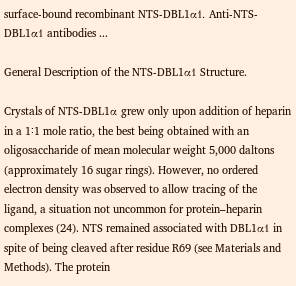surface-bound recombinant NTS-DBL1α1. Anti-NTS-DBL1α1 antibodies ...

General Description of the NTS-DBL1α1 Structure.

Crystals of NTS-DBL1α grew only upon addition of heparin in a 1∶1 mole ratio, the best being obtained with an oligosaccharide of mean molecular weight 5,000 daltons (approximately 16 sugar rings). However, no ordered electron density was observed to allow tracing of the ligand, a situation not uncommon for protein–heparin complexes (24). NTS remained associated with DBL1α1 in spite of being cleaved after residue R69 (see Materials and Methods). The protein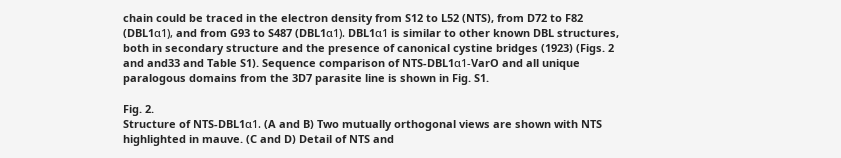chain could be traced in the electron density from S12 to L52 (NTS), from D72 to F82 (DBL1α1), and from G93 to S487 (DBL1α1). DBL1α1 is similar to other known DBL structures, both in secondary structure and the presence of canonical cystine bridges (1923) (Figs. 2 and and33 and Table S1). Sequence comparison of NTS-DBL1α1-VarO and all unique paralogous domains from the 3D7 parasite line is shown in Fig. S1.

Fig. 2.
Structure of NTS-DBL1α1. (A and B) Two mutually orthogonal views are shown with NTS highlighted in mauve. (C and D) Detail of NTS and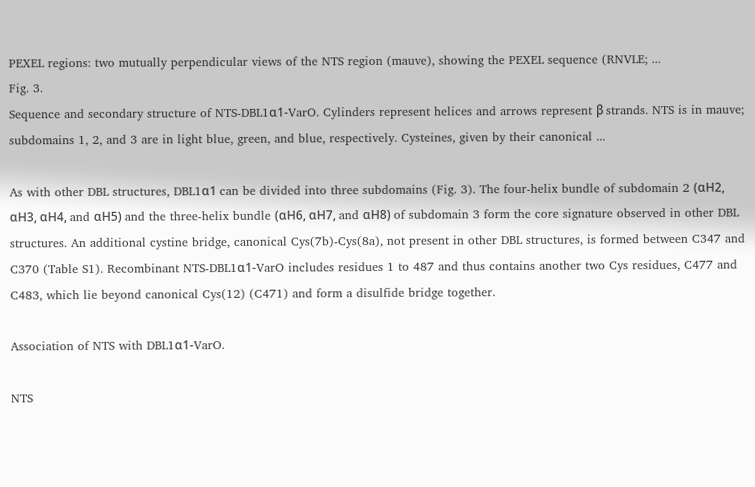PEXEL regions: two mutually perpendicular views of the NTS region (mauve), showing the PEXEL sequence (RNVLE; ...
Fig. 3.
Sequence and secondary structure of NTS-DBL1α1-VarO. Cylinders represent helices and arrows represent β strands. NTS is in mauve; subdomains 1, 2, and 3 are in light blue, green, and blue, respectively. Cysteines, given by their canonical ...

As with other DBL structures, DBL1α1 can be divided into three subdomains (Fig. 3). The four-helix bundle of subdomain 2 (αH2, αH3, αH4, and αH5) and the three-helix bundle (αH6, αH7, and αH8) of subdomain 3 form the core signature observed in other DBL structures. An additional cystine bridge, canonical Cys(7b)-Cys(8a), not present in other DBL structures, is formed between C347 and C370 (Table S1). Recombinant NTS-DBL1α1-VarO includes residues 1 to 487 and thus contains another two Cys residues, C477 and C483, which lie beyond canonical Cys(12) (C471) and form a disulfide bridge together.

Association of NTS with DBL1α1-VarO.

NTS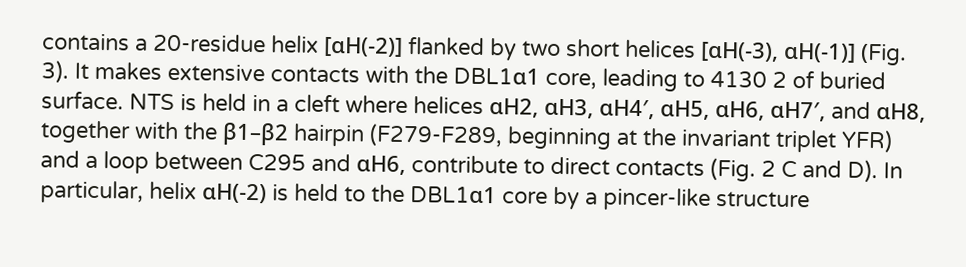contains a 20-residue helix [αH(-2)] flanked by two short helices [αH(-3), αH(-1)] (Fig. 3). It makes extensive contacts with the DBL1α1 core, leading to 4130 2 of buried surface. NTS is held in a cleft where helices αH2, αH3, αH4′, αH5, αH6, αH7′, and αH8, together with the β1–β2 hairpin (F279-F289, beginning at the invariant triplet YFR) and a loop between C295 and αH6, contribute to direct contacts (Fig. 2 C and D). In particular, helix αH(-2) is held to the DBL1α1 core by a pincer-like structure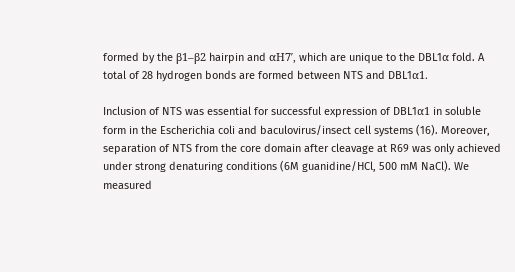formed by the β1–β2 hairpin and αH7′, which are unique to the DBL1α fold. A total of 28 hydrogen bonds are formed between NTS and DBL1α1.

Inclusion of NTS was essential for successful expression of DBL1α1 in soluble form in the Escherichia coli and baculovirus/insect cell systems (16). Moreover, separation of NTS from the core domain after cleavage at R69 was only achieved under strong denaturing conditions (6M guanidine/HCl, 500 mM NaCl). We measured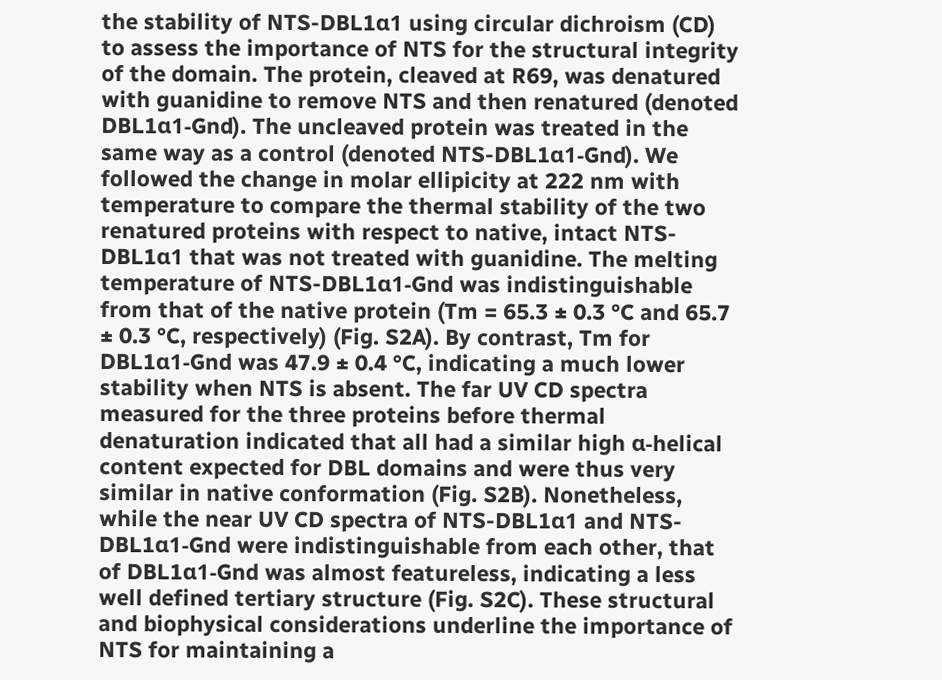the stability of NTS-DBL1α1 using circular dichroism (CD) to assess the importance of NTS for the structural integrity of the domain. The protein, cleaved at R69, was denatured with guanidine to remove NTS and then renatured (denoted DBL1α1-Gnd). The uncleaved protein was treated in the same way as a control (denoted NTS-DBL1α1-Gnd). We followed the change in molar ellipicity at 222 nm with temperature to compare the thermal stability of the two renatured proteins with respect to native, intact NTS-DBL1α1 that was not treated with guanidine. The melting temperature of NTS-DBL1α1-Gnd was indistinguishable from that of the native protein (Tm = 65.3 ± 0.3 °C and 65.7 ± 0.3 °C, respectively) (Fig. S2A). By contrast, Tm for DBL1α1-Gnd was 47.9 ± 0.4 °C, indicating a much lower stability when NTS is absent. The far UV CD spectra measured for the three proteins before thermal denaturation indicated that all had a similar high α-helical content expected for DBL domains and were thus very similar in native conformation (Fig. S2B). Nonetheless, while the near UV CD spectra of NTS-DBL1α1 and NTS-DBL1α1-Gnd were indistinguishable from each other, that of DBL1α1-Gnd was almost featureless, indicating a less well defined tertiary structure (Fig. S2C). These structural and biophysical considerations underline the importance of NTS for maintaining a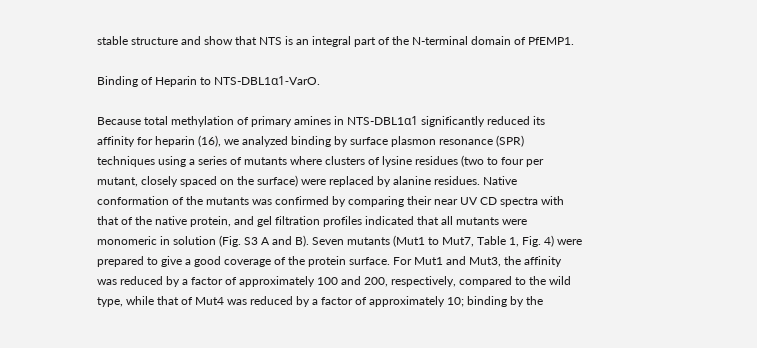stable structure and show that NTS is an integral part of the N-terminal domain of PfEMP1.

Binding of Heparin to NTS-DBL1α1-VarO.

Because total methylation of primary amines in NTS-DBL1α1 significantly reduced its affinity for heparin (16), we analyzed binding by surface plasmon resonance (SPR) techniques using a series of mutants where clusters of lysine residues (two to four per mutant, closely spaced on the surface) were replaced by alanine residues. Native conformation of the mutants was confirmed by comparing their near UV CD spectra with that of the native protein, and gel filtration profiles indicated that all mutants were monomeric in solution (Fig. S3 A and B). Seven mutants (Mut1 to Mut7, Table 1, Fig. 4) were prepared to give a good coverage of the protein surface. For Mut1 and Mut3, the affinity was reduced by a factor of approximately 100 and 200, respectively, compared to the wild type, while that of Mut4 was reduced by a factor of approximately 10; binding by the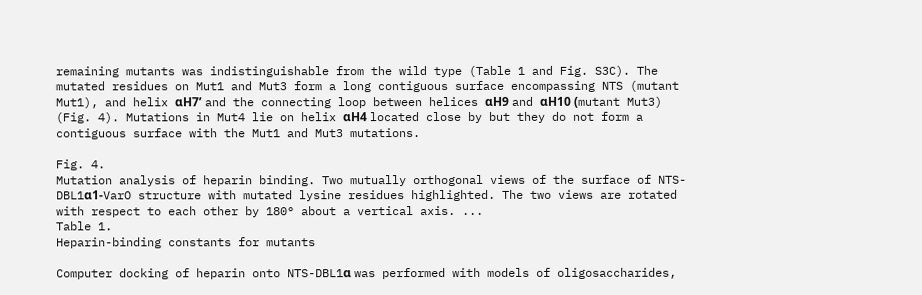remaining mutants was indistinguishable from the wild type (Table 1 and Fig. S3C). The mutated residues on Mut1 and Mut3 form a long contiguous surface encompassing NTS (mutant Mut1), and helix αH7’ and the connecting loop between helices αH9 and αH10 (mutant Mut3) (Fig. 4). Mutations in Mut4 lie on helix αH4 located close by but they do not form a contiguous surface with the Mut1 and Mut3 mutations.

Fig. 4.
Mutation analysis of heparin binding. Two mutually orthogonal views of the surface of NTS-DBL1α1-VarO structure with mutated lysine residues highlighted. The two views are rotated with respect to each other by 180° about a vertical axis. ...
Table 1.
Heparin-binding constants for mutants

Computer docking of heparin onto NTS-DBL1α was performed with models of oligosaccharides,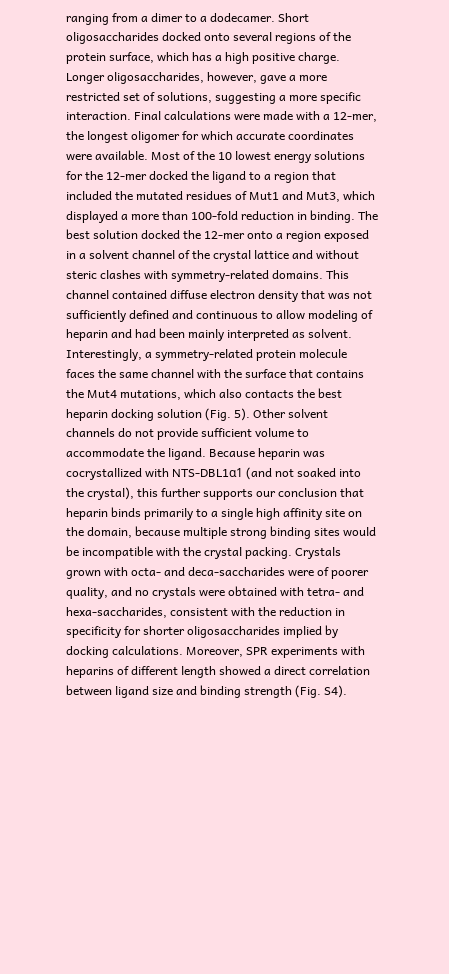ranging from a dimer to a dodecamer. Short oligosaccharides docked onto several regions of the protein surface, which has a high positive charge. Longer oligosaccharides, however, gave a more restricted set of solutions, suggesting a more specific interaction. Final calculations were made with a 12-mer, the longest oligomer for which accurate coordinates were available. Most of the 10 lowest energy solutions for the 12-mer docked the ligand to a region that included the mutated residues of Mut1 and Mut3, which displayed a more than 100-fold reduction in binding. The best solution docked the 12-mer onto a region exposed in a solvent channel of the crystal lattice and without steric clashes with symmetry-related domains. This channel contained diffuse electron density that was not sufficiently defined and continuous to allow modeling of heparin and had been mainly interpreted as solvent. Interestingly, a symmetry-related protein molecule faces the same channel with the surface that contains the Mut4 mutations, which also contacts the best heparin docking solution (Fig. 5). Other solvent channels do not provide sufficient volume to accommodate the ligand. Because heparin was cocrystallized with NTS-DBL1α1 (and not soaked into the crystal), this further supports our conclusion that heparin binds primarily to a single high affinity site on the domain, because multiple strong binding sites would be incompatible with the crystal packing. Crystals grown with octa- and deca-saccharides were of poorer quality, and no crystals were obtained with tetra- and hexa-saccharides, consistent with the reduction in specificity for shorter oligosaccharides implied by docking calculations. Moreover, SPR experiments with heparins of different length showed a direct correlation between ligand size and binding strength (Fig. S4).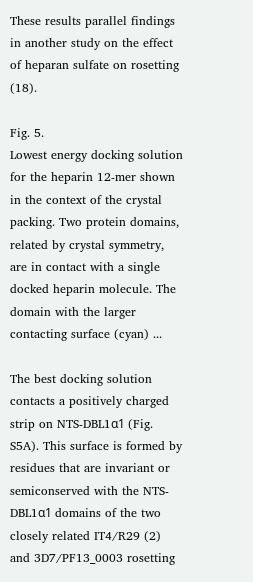These results parallel findings in another study on the effect of heparan sulfate on rosetting (18).

Fig. 5.
Lowest energy docking solution for the heparin 12-mer shown in the context of the crystal packing. Two protein domains, related by crystal symmetry, are in contact with a single docked heparin molecule. The domain with the larger contacting surface (cyan) ...

The best docking solution contacts a positively charged strip on NTS-DBL1α1 (Fig. S5A). This surface is formed by residues that are invariant or semiconserved with the NTS-DBL1α1 domains of the two closely related IT4/R29 (2) and 3D7/PF13_0003 rosetting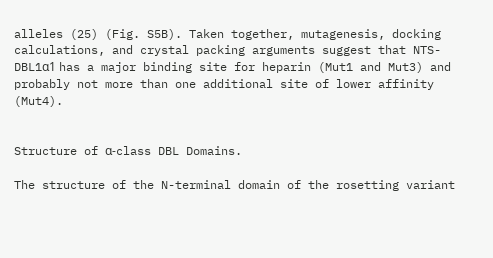alleles (25) (Fig. S5B). Taken together, mutagenesis, docking calculations, and crystal packing arguments suggest that NTS-DBL1α1 has a major binding site for heparin (Mut1 and Mut3) and probably not more than one additional site of lower affinity (Mut4).


Structure of α-class DBL Domains.

The structure of the N-terminal domain of the rosetting variant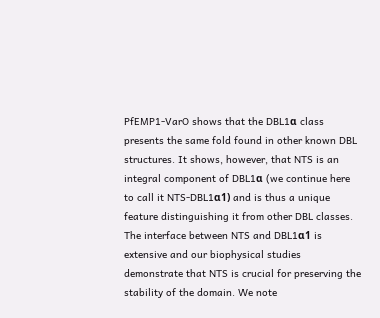PfEMP1-VarO shows that the DBL1α class presents the same fold found in other known DBL structures. It shows, however, that NTS is an integral component of DBL1α (we continue here to call it NTS-DBL1α1) and is thus a unique feature distinguishing it from other DBL classes. The interface between NTS and DBL1α1 is extensive and our biophysical studies demonstrate that NTS is crucial for preserving the stability of the domain. We note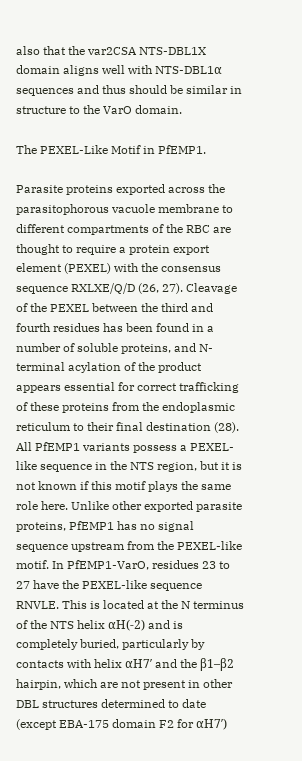also that the var2CSA NTS-DBL1X domain aligns well with NTS-DBL1α sequences and thus should be similar in structure to the VarO domain.

The PEXEL-Like Motif in PfEMP1.

Parasite proteins exported across the parasitophorous vacuole membrane to different compartments of the RBC are thought to require a protein export element (PEXEL) with the consensus sequence RXLXE/Q/D (26, 27). Cleavage of the PEXEL between the third and fourth residues has been found in a number of soluble proteins, and N-terminal acylation of the product appears essential for correct trafficking of these proteins from the endoplasmic reticulum to their final destination (28). All PfEMP1 variants possess a PEXEL-like sequence in the NTS region, but it is not known if this motif plays the same role here. Unlike other exported parasite proteins, PfEMP1 has no signal sequence upstream from the PEXEL-like motif. In PfEMP1-VarO, residues 23 to 27 have the PEXEL-like sequence RNVLE. This is located at the N terminus of the NTS helix αH(-2) and is completely buried, particularly by contacts with helix αH7′ and the β1–β2 hairpin, which are not present in other DBL structures determined to date (except EBA-175 domain F2 for αH7′)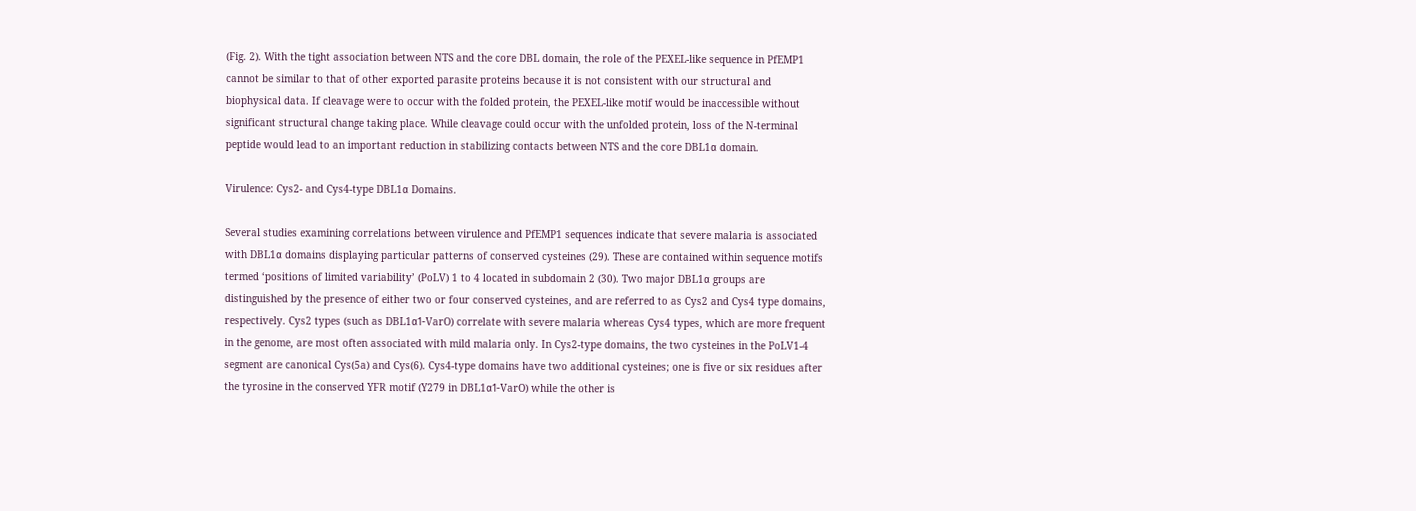(Fig. 2). With the tight association between NTS and the core DBL domain, the role of the PEXEL-like sequence in PfEMP1 cannot be similar to that of other exported parasite proteins because it is not consistent with our structural and biophysical data. If cleavage were to occur with the folded protein, the PEXEL-like motif would be inaccessible without significant structural change taking place. While cleavage could occur with the unfolded protein, loss of the N-terminal peptide would lead to an important reduction in stabilizing contacts between NTS and the core DBL1α domain.

Virulence: Cys2- and Cys4-type DBL1α Domains.

Several studies examining correlations between virulence and PfEMP1 sequences indicate that severe malaria is associated with DBL1α domains displaying particular patterns of conserved cysteines (29). These are contained within sequence motifs termed ‘positions of limited variability’ (PoLV) 1 to 4 located in subdomain 2 (30). Two major DBL1α groups are distinguished by the presence of either two or four conserved cysteines, and are referred to as Cys2 and Cys4 type domains, respectively. Cys2 types (such as DBL1α1-VarO) correlate with severe malaria whereas Cys4 types, which are more frequent in the genome, are most often associated with mild malaria only. In Cys2-type domains, the two cysteines in the PoLV1-4 segment are canonical Cys(5a) and Cys(6). Cys4-type domains have two additional cysteines; one is five or six residues after the tyrosine in the conserved YFR motif (Y279 in DBL1α1-VarO) while the other is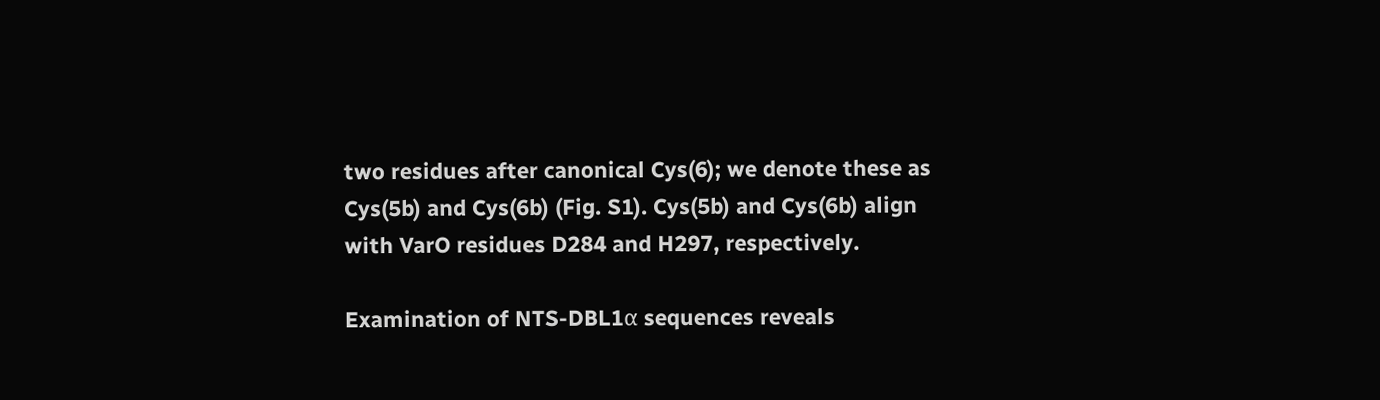two residues after canonical Cys(6); we denote these as Cys(5b) and Cys(6b) (Fig. S1). Cys(5b) and Cys(6b) align with VarO residues D284 and H297, respectively.

Examination of NTS-DBL1α sequences reveals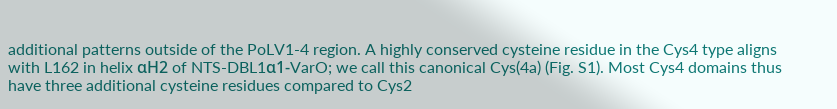additional patterns outside of the PoLV1-4 region. A highly conserved cysteine residue in the Cys4 type aligns with L162 in helix αH2 of NTS-DBL1α1-VarO; we call this canonical Cys(4a) (Fig. S1). Most Cys4 domains thus have three additional cysteine residues compared to Cys2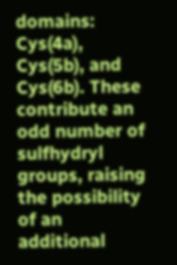domains: Cys(4a), Cys(5b), and Cys(6b). These contribute an odd number of sulfhydryl groups, raising the possibility of an additional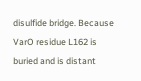disulfide bridge. Because VarO residue L162 is buried and is distant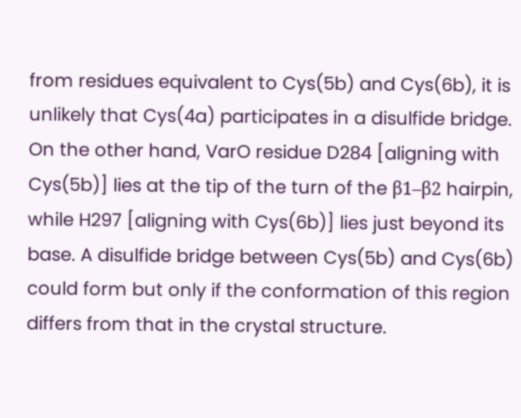from residues equivalent to Cys(5b) and Cys(6b), it is unlikely that Cys(4a) participates in a disulfide bridge. On the other hand, VarO residue D284 [aligning with Cys(5b)] lies at the tip of the turn of the β1–β2 hairpin, while H297 [aligning with Cys(6b)] lies just beyond its base. A disulfide bridge between Cys(5b) and Cys(6b) could form but only if the conformation of this region differs from that in the crystal structure.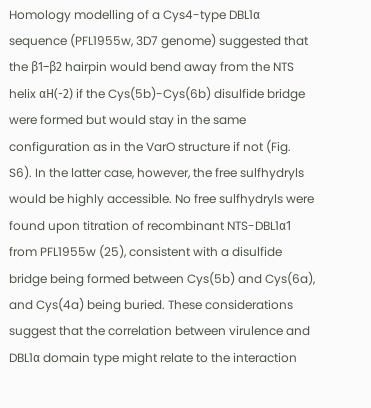Homology modelling of a Cys4-type DBL1α sequence (PFL1955w, 3D7 genome) suggested that the β1–β2 hairpin would bend away from the NTS helix αH(-2) if the Cys(5b)-Cys(6b) disulfide bridge were formed but would stay in the same configuration as in the VarO structure if not (Fig. S6). In the latter case, however, the free sulfhydryls would be highly accessible. No free sulfhydryls were found upon titration of recombinant NTS-DBL1α1 from PFL1955w (25), consistent with a disulfide bridge being formed between Cys(5b) and Cys(6a), and Cys(4a) being buried. These considerations suggest that the correlation between virulence and DBL1α domain type might relate to the interaction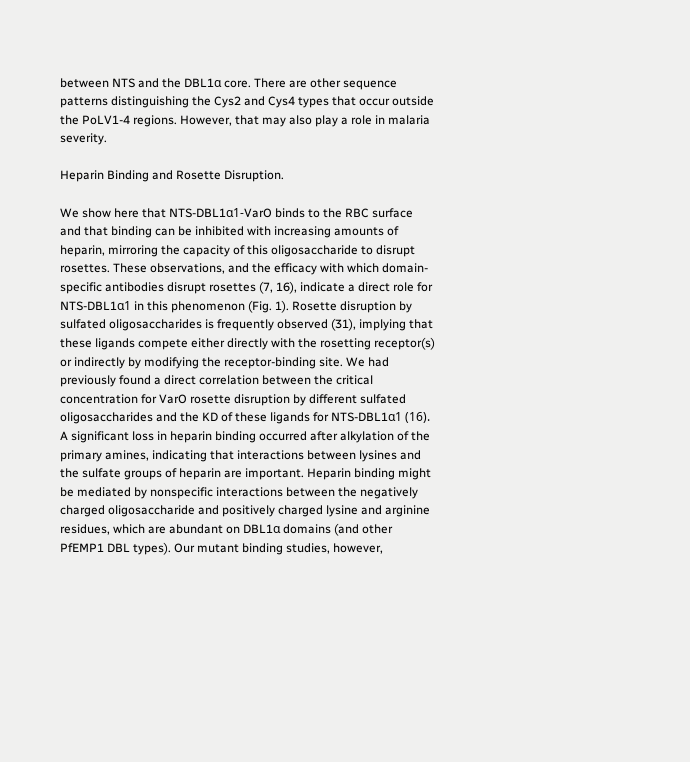between NTS and the DBL1α core. There are other sequence patterns distinguishing the Cys2 and Cys4 types that occur outside the PoLV1-4 regions. However, that may also play a role in malaria severity.

Heparin Binding and Rosette Disruption.

We show here that NTS-DBL1α1-VarO binds to the RBC surface and that binding can be inhibited with increasing amounts of heparin, mirroring the capacity of this oligosaccharide to disrupt rosettes. These observations, and the efficacy with which domain-specific antibodies disrupt rosettes (7, 16), indicate a direct role for NTS-DBL1α1 in this phenomenon (Fig. 1). Rosette disruption by sulfated oligosaccharides is frequently observed (31), implying that these ligands compete either directly with the rosetting receptor(s) or indirectly by modifying the receptor-binding site. We had previously found a direct correlation between the critical concentration for VarO rosette disruption by different sulfated oligosaccharides and the KD of these ligands for NTS-DBL1α1 (16). A significant loss in heparin binding occurred after alkylation of the primary amines, indicating that interactions between lysines and the sulfate groups of heparin are important. Heparin binding might be mediated by nonspecific interactions between the negatively charged oligosaccharide and positively charged lysine and arginine residues, which are abundant on DBL1α domains (and other PfEMP1 DBL types). Our mutant binding studies, however,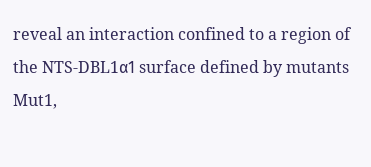reveal an interaction confined to a region of the NTS-DBL1α1 surface defined by mutants Mut1,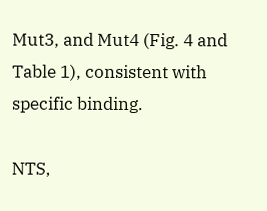Mut3, and Mut4 (Fig. 4 and Table 1), consistent with specific binding.

NTS,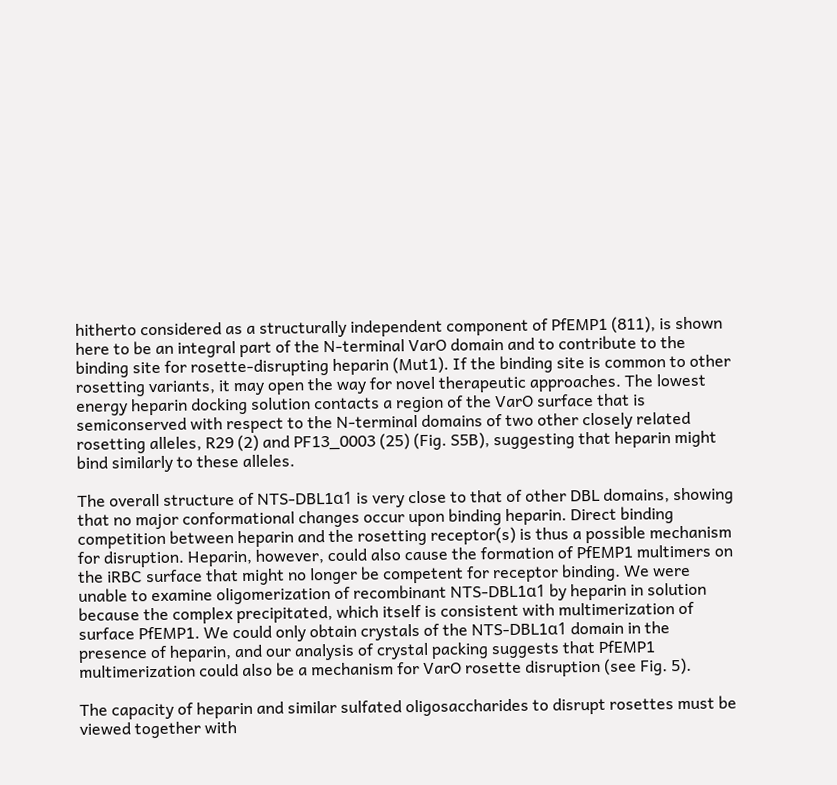hitherto considered as a structurally independent component of PfEMP1 (811), is shown here to be an integral part of the N-terminal VarO domain and to contribute to the binding site for rosette-disrupting heparin (Mut1). If the binding site is common to other rosetting variants, it may open the way for novel therapeutic approaches. The lowest energy heparin docking solution contacts a region of the VarO surface that is semiconserved with respect to the N-terminal domains of two other closely related rosetting alleles, R29 (2) and PF13_0003 (25) (Fig. S5B), suggesting that heparin might bind similarly to these alleles.

The overall structure of NTS-DBL1α1 is very close to that of other DBL domains, showing that no major conformational changes occur upon binding heparin. Direct binding competition between heparin and the rosetting receptor(s) is thus a possible mechanism for disruption. Heparin, however, could also cause the formation of PfEMP1 multimers on the iRBC surface that might no longer be competent for receptor binding. We were unable to examine oligomerization of recombinant NTS-DBL1α1 by heparin in solution because the complex precipitated, which itself is consistent with multimerization of surface PfEMP1. We could only obtain crystals of the NTS-DBL1α1 domain in the presence of heparin, and our analysis of crystal packing suggests that PfEMP1 multimerization could also be a mechanism for VarO rosette disruption (see Fig. 5).

The capacity of heparin and similar sulfated oligosaccharides to disrupt rosettes must be viewed together with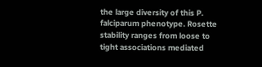the large diversity of this P. falciparum phenotype. Rosette stability ranges from loose to tight associations mediated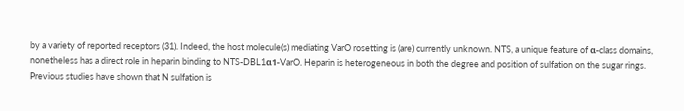by a variety of reported receptors (31). Indeed, the host molecule(s) mediating VarO rosetting is (are) currently unknown. NTS, a unique feature of α-class domains, nonetheless has a direct role in heparin binding to NTS-DBL1α1-VarO. Heparin is heterogeneous in both the degree and position of sulfation on the sugar rings. Previous studies have shown that N sulfation is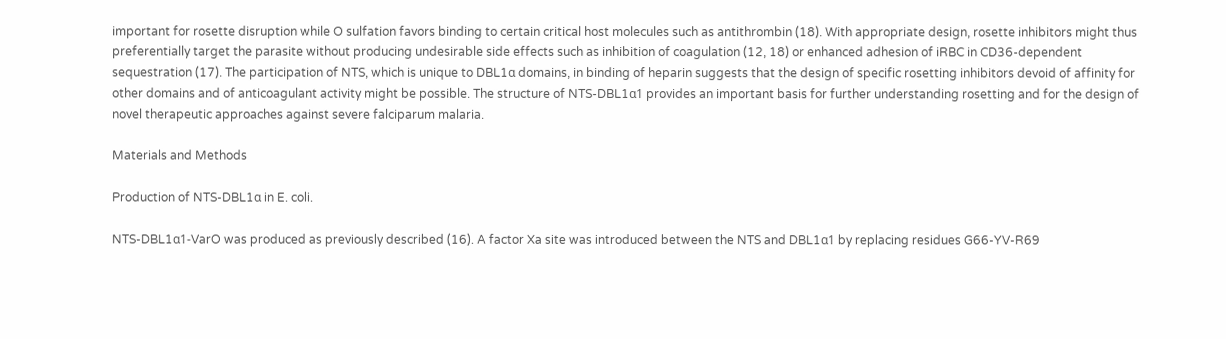important for rosette disruption while O sulfation favors binding to certain critical host molecules such as antithrombin (18). With appropriate design, rosette inhibitors might thus preferentially target the parasite without producing undesirable side effects such as inhibition of coagulation (12, 18) or enhanced adhesion of iRBC in CD36-dependent sequestration (17). The participation of NTS, which is unique to DBL1α domains, in binding of heparin suggests that the design of specific rosetting inhibitors devoid of affinity for other domains and of anticoagulant activity might be possible. The structure of NTS-DBL1α1 provides an important basis for further understanding rosetting and for the design of novel therapeutic approaches against severe falciparum malaria.

Materials and Methods

Production of NTS-DBL1α in E. coli.

NTS-DBL1α1-VarO was produced as previously described (16). A factor Xa site was introduced between the NTS and DBL1α1 by replacing residues G66-YV-R69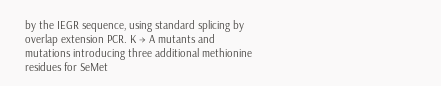by the IEGR sequence, using standard splicing by overlap extension PCR. K → A mutants and mutations introducing three additional methionine residues for SeMet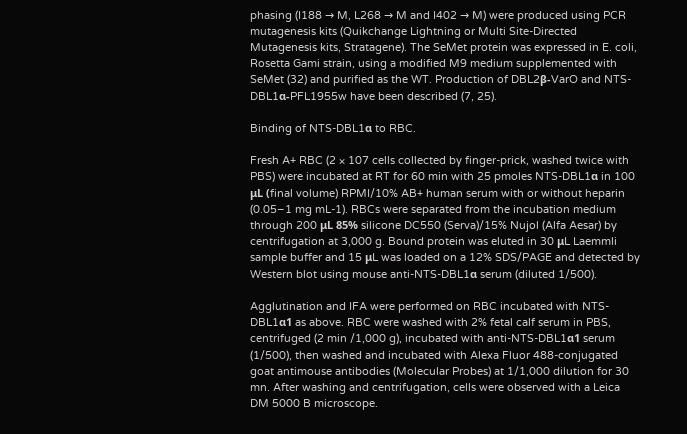phasing (I188 → M, L268 → M and I402 → M) were produced using PCR mutagenesis kits (Quikchange Lightning or Multi Site-Directed Mutagenesis kits, Stratagene). The SeMet protein was expressed in E. coli, Rosetta Gami strain, using a modified M9 medium supplemented with SeMet (32) and purified as the WT. Production of DBL2β-VarO and NTS-DBL1α-PFL1955w have been described (7, 25).

Binding of NTS-DBL1α to RBC.

Fresh A+ RBC (2 × 107 cells collected by finger-prick, washed twice with PBS) were incubated at RT for 60 min with 25 pmoles NTS-DBL1α in 100 μL (final volume) RPMI/10% AB+ human serum with or without heparin (0.05–1 mg mL-1). RBCs were separated from the incubation medium through 200 μL 85% silicone DC550 (Serva)/15% Nujol (Alfa Aesar) by centrifugation at 3,000 g. Bound protein was eluted in 30 μL Laemmli sample buffer and 15 μL was loaded on a 12% SDS/PAGE and detected by Western blot using mouse anti-NTS-DBL1α serum (diluted 1/500).

Agglutination and IFA were performed on RBC incubated with NTS-DBL1α1 as above. RBC were washed with 2% fetal calf serum in PBS, centrifuged (2 min /1,000 g), incubated with anti-NTS-DBL1α1 serum (1/500), then washed and incubated with Alexa Fluor 488-conjugated goat antimouse antibodies (Molecular Probes) at 1/1,000 dilution for 30 mn. After washing and centrifugation, cells were observed with a Leica DM 5000 B microscope.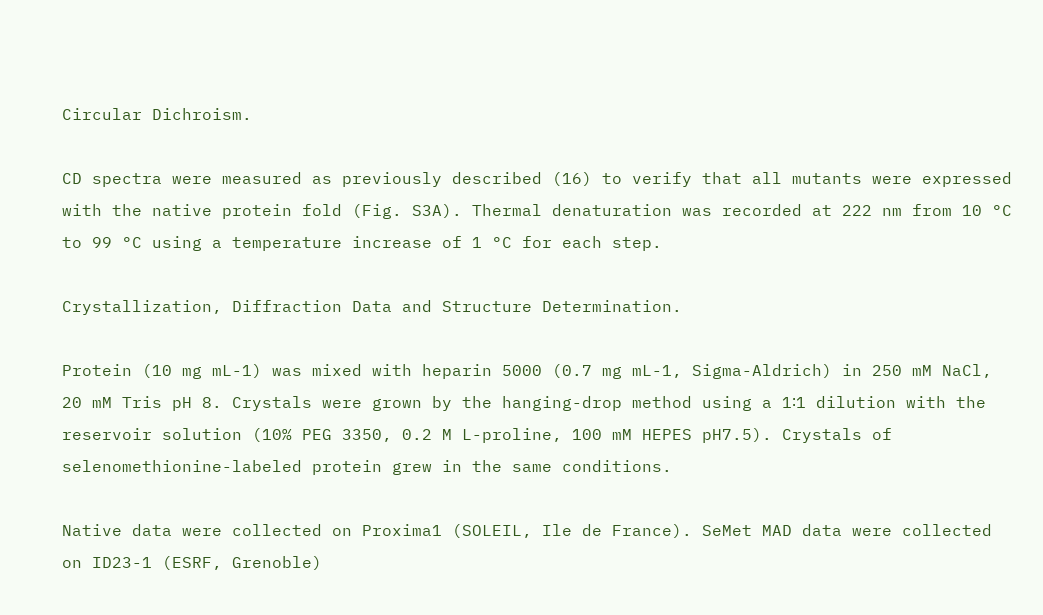Circular Dichroism.

CD spectra were measured as previously described (16) to verify that all mutants were expressed with the native protein fold (Fig. S3A). Thermal denaturation was recorded at 222 nm from 10 °C to 99 °C using a temperature increase of 1 °C for each step.

Crystallization, Diffraction Data and Structure Determination.

Protein (10 mg mL-1) was mixed with heparin 5000 (0.7 mg mL-1, Sigma-Aldrich) in 250 mM NaCl, 20 mM Tris pH 8. Crystals were grown by the hanging-drop method using a 1∶1 dilution with the reservoir solution (10% PEG 3350, 0.2 M L-proline, 100 mM HEPES pH7.5). Crystals of selenomethionine-labeled protein grew in the same conditions.

Native data were collected on Proxima1 (SOLEIL, Ile de France). SeMet MAD data were collected on ID23-1 (ESRF, Grenoble)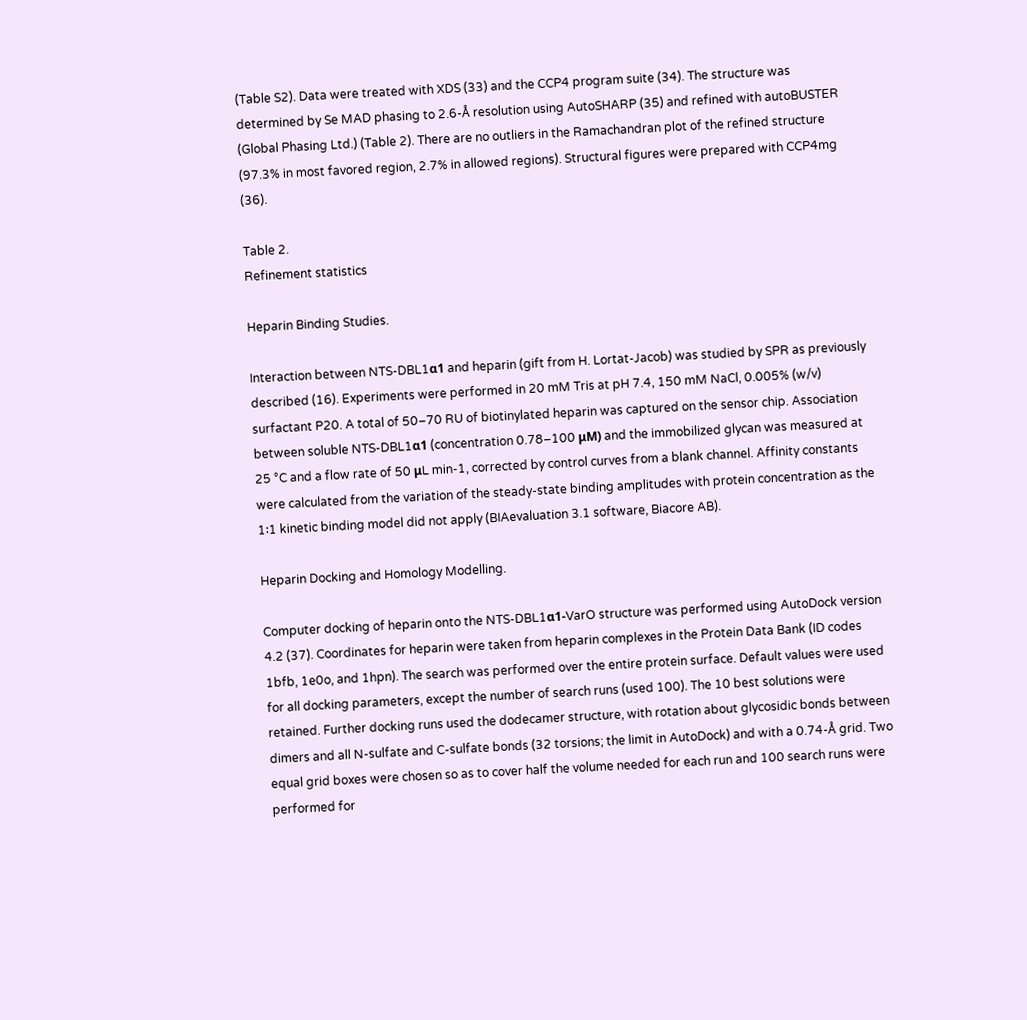(Table S2). Data were treated with XDS (33) and the CCP4 program suite (34). The structure was determined by Se MAD phasing to 2.6-Å resolution using AutoSHARP (35) and refined with autoBUSTER (Global Phasing Ltd.) (Table 2). There are no outliers in the Ramachandran plot of the refined structure (97.3% in most favored region, 2.7% in allowed regions). Structural figures were prepared with CCP4mg (36).

Table 2.
Refinement statistics

Heparin Binding Studies.

Interaction between NTS-DBL1α1 and heparin (gift from H. Lortat-Jacob) was studied by SPR as previously described (16). Experiments were performed in 20 mM Tris at pH 7.4, 150 mM NaCl, 0.005% (w/v) surfactant P20. A total of 50–70 RU of biotinylated heparin was captured on the sensor chip. Association between soluble NTS-DBL1α1 (concentration 0.78–100 μM) and the immobilized glycan was measured at 25 °C and a flow rate of 50 μL min-1, corrected by control curves from a blank channel. Affinity constants were calculated from the variation of the steady-state binding amplitudes with protein concentration as the 1∶1 kinetic binding model did not apply (BIAevaluation 3.1 software, Biacore AB).

Heparin Docking and Homology Modelling.

Computer docking of heparin onto the NTS-DBL1α1-VarO structure was performed using AutoDock version 4.2 (37). Coordinates for heparin were taken from heparin complexes in the Protein Data Bank (ID codes 1bfb, 1e0o, and 1hpn). The search was performed over the entire protein surface. Default values were used for all docking parameters, except the number of search runs (used 100). The 10 best solutions were retained. Further docking runs used the dodecamer structure, with rotation about glycosidic bonds between dimers and all N-sulfate and C-sulfate bonds (32 torsions; the limit in AutoDock) and with a 0.74-Å grid. Two equal grid boxes were chosen so as to cover half the volume needed for each run and 100 search runs were performed for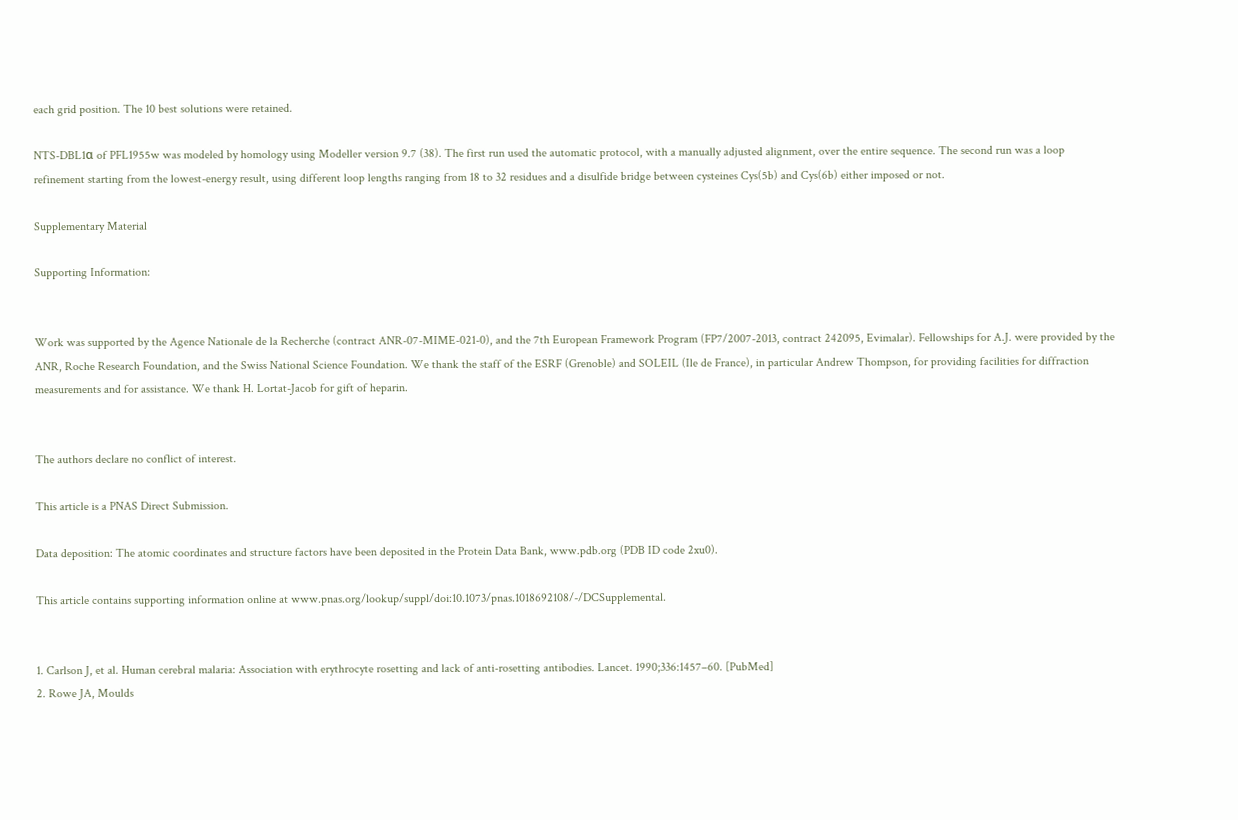each grid position. The 10 best solutions were retained.

NTS-DBL1α of PFL1955w was modeled by homology using Modeller version 9.7 (38). The first run used the automatic protocol, with a manually adjusted alignment, over the entire sequence. The second run was a loop refinement starting from the lowest-energy result, using different loop lengths ranging from 18 to 32 residues and a disulfide bridge between cysteines Cys(5b) and Cys(6b) either imposed or not.

Supplementary Material

Supporting Information:


Work was supported by the Agence Nationale de la Recherche (contract ANR-07-MIME-021-0), and the 7th European Framework Program (FP7/2007-2013, contract 242095, Evimalar). Fellowships for A.J. were provided by the ANR, Roche Research Foundation, and the Swiss National Science Foundation. We thank the staff of the ESRF (Grenoble) and SOLEIL (Ile de France), in particular Andrew Thompson, for providing facilities for diffraction measurements and for assistance. We thank H. Lortat-Jacob for gift of heparin.


The authors declare no conflict of interest.

This article is a PNAS Direct Submission.

Data deposition: The atomic coordinates and structure factors have been deposited in the Protein Data Bank, www.pdb.org (PDB ID code 2xu0).

This article contains supporting information online at www.pnas.org/lookup/suppl/doi:10.1073/pnas.1018692108/-/DCSupplemental.


1. Carlson J, et al. Human cerebral malaria: Association with erythrocyte rosetting and lack of anti-rosetting antibodies. Lancet. 1990;336:1457–60. [PubMed]
2. Rowe JA, Moulds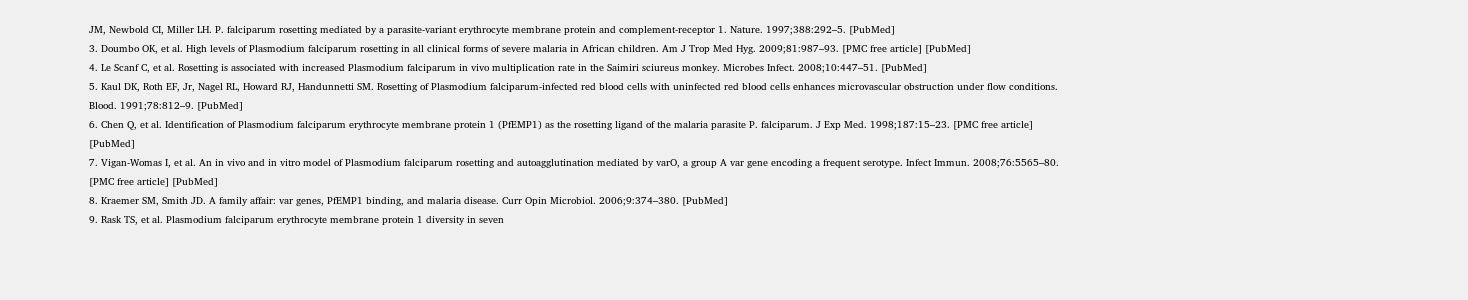JM, Newbold CI, Miller LH. P. falciparum rosetting mediated by a parasite-variant erythrocyte membrane protein and complement-receptor 1. Nature. 1997;388:292–5. [PubMed]
3. Doumbo OK, et al. High levels of Plasmodium falciparum rosetting in all clinical forms of severe malaria in African children. Am J Trop Med Hyg. 2009;81:987–93. [PMC free article] [PubMed]
4. Le Scanf C, et al. Rosetting is associated with increased Plasmodium falciparum in vivo multiplication rate in the Saimiri sciureus monkey. Microbes Infect. 2008;10:447–51. [PubMed]
5. Kaul DK, Roth EF, Jr, Nagel RL, Howard RJ, Handunnetti SM. Rosetting of Plasmodium falciparum-infected red blood cells with uninfected red blood cells enhances microvascular obstruction under flow conditions. Blood. 1991;78:812–9. [PubMed]
6. Chen Q, et al. Identification of Plasmodium falciparum erythrocyte membrane protein 1 (PfEMP1) as the rosetting ligand of the malaria parasite P. falciparum. J Exp Med. 1998;187:15–23. [PMC free article] [PubMed]
7. Vigan-Womas I, et al. An in vivo and in vitro model of Plasmodium falciparum rosetting and autoagglutination mediated by varO, a group A var gene encoding a frequent serotype. Infect Immun. 2008;76:5565–80. [PMC free article] [PubMed]
8. Kraemer SM, Smith JD. A family affair: var genes, PfEMP1 binding, and malaria disease. Curr Opin Microbiol. 2006;9:374–380. [PubMed]
9. Rask TS, et al. Plasmodium falciparum erythrocyte membrane protein 1 diversity in seven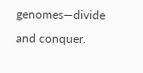genomes—divide and conquer.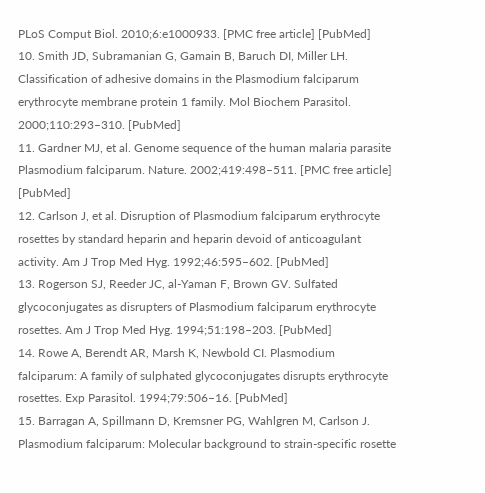PLoS Comput Biol. 2010;6:e1000933. [PMC free article] [PubMed]
10. Smith JD, Subramanian G, Gamain B, Baruch DI, Miller LH. Classification of adhesive domains in the Plasmodium falciparum erythrocyte membrane protein 1 family. Mol Biochem Parasitol. 2000;110:293–310. [PubMed]
11. Gardner MJ, et al. Genome sequence of the human malaria parasite Plasmodium falciparum. Nature. 2002;419:498–511. [PMC free article] [PubMed]
12. Carlson J, et al. Disruption of Plasmodium falciparum erythrocyte rosettes by standard heparin and heparin devoid of anticoagulant activity. Am J Trop Med Hyg. 1992;46:595–602. [PubMed]
13. Rogerson SJ, Reeder JC, al-Yaman F, Brown GV. Sulfated glycoconjugates as disrupters of Plasmodium falciparum erythrocyte rosettes. Am J Trop Med Hyg. 1994;51:198–203. [PubMed]
14. Rowe A, Berendt AR, Marsh K, Newbold CI. Plasmodium falciparum: A family of sulphated glycoconjugates disrupts erythrocyte rosettes. Exp Parasitol. 1994;79:506–16. [PubMed]
15. Barragan A, Spillmann D, Kremsner PG, Wahlgren M, Carlson J. Plasmodium falciparum: Molecular background to strain-specific rosette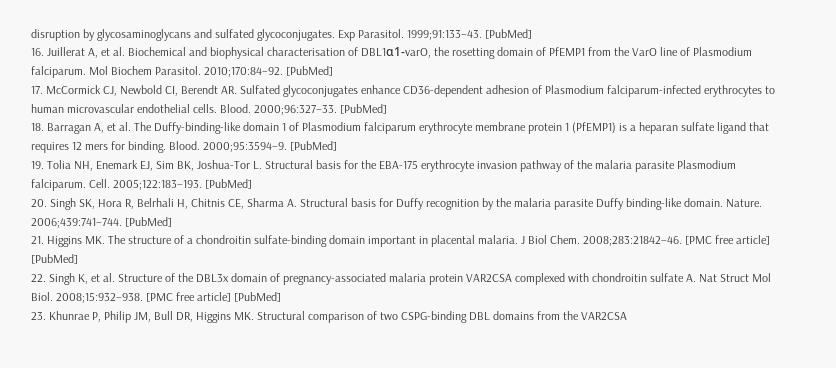disruption by glycosaminoglycans and sulfated glycoconjugates. Exp Parasitol. 1999;91:133–43. [PubMed]
16. Juillerat A, et al. Biochemical and biophysical characterisation of DBL1α1-varO, the rosetting domain of PfEMP1 from the VarO line of Plasmodium falciparum. Mol Biochem Parasitol. 2010;170:84–92. [PubMed]
17. McCormick CJ, Newbold CI, Berendt AR. Sulfated glycoconjugates enhance CD36-dependent adhesion of Plasmodium falciparum-infected erythrocytes to human microvascular endothelial cells. Blood. 2000;96:327–33. [PubMed]
18. Barragan A, et al. The Duffy-binding-like domain 1 of Plasmodium falciparum erythrocyte membrane protein 1 (PfEMP1) is a heparan sulfate ligand that requires 12 mers for binding. Blood. 2000;95:3594–9. [PubMed]
19. Tolia NH, Enemark EJ, Sim BK, Joshua-Tor L. Structural basis for the EBA-175 erythrocyte invasion pathway of the malaria parasite Plasmodium falciparum. Cell. 2005;122:183–193. [PubMed]
20. Singh SK, Hora R, Belrhali H, Chitnis CE, Sharma A. Structural basis for Duffy recognition by the malaria parasite Duffy binding-like domain. Nature. 2006;439:741–744. [PubMed]
21. Higgins MK. The structure of a chondroitin sulfate-binding domain important in placental malaria. J Biol Chem. 2008;283:21842–46. [PMC free article] [PubMed]
22. Singh K, et al. Structure of the DBL3x domain of pregnancy-associated malaria protein VAR2CSA complexed with chondroitin sulfate A. Nat Struct Mol Biol. 2008;15:932–938. [PMC free article] [PubMed]
23. Khunrae P, Philip JM, Bull DR, Higgins MK. Structural comparison of two CSPG-binding DBL domains from the VAR2CSA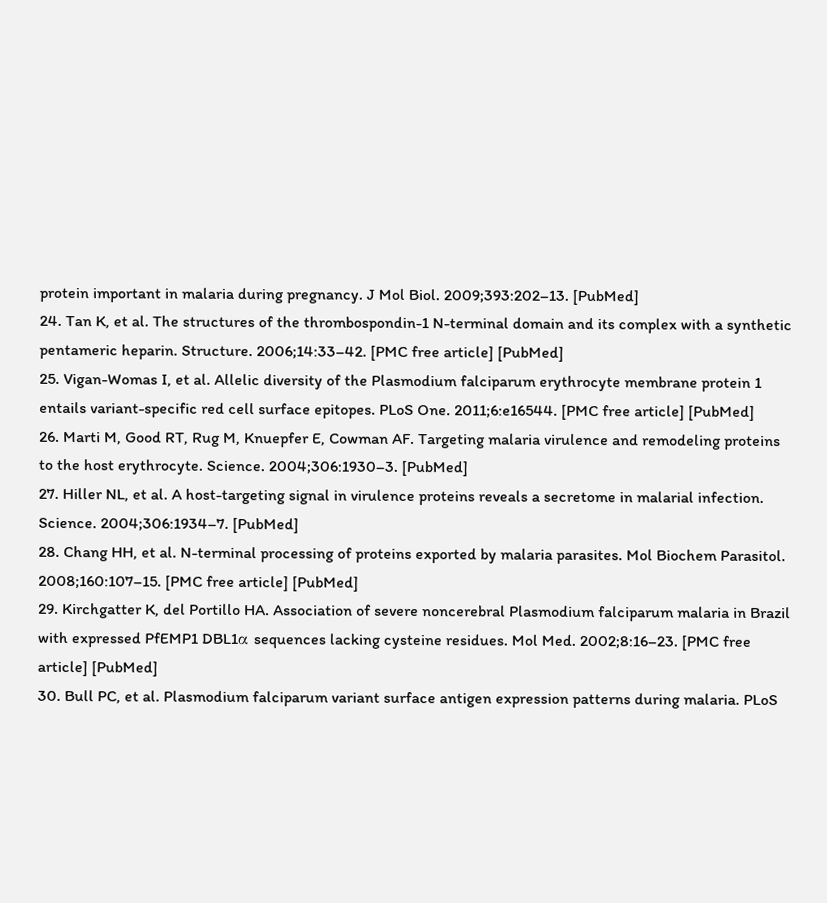protein important in malaria during pregnancy. J Mol Biol. 2009;393:202–13. [PubMed]
24. Tan K, et al. The structures of the thrombospondin-1 N-terminal domain and its complex with a synthetic pentameric heparin. Structure. 2006;14:33–42. [PMC free article] [PubMed]
25. Vigan-Womas I, et al. Allelic diversity of the Plasmodium falciparum erythrocyte membrane protein 1 entails variant-specific red cell surface epitopes. PLoS One. 2011;6:e16544. [PMC free article] [PubMed]
26. Marti M, Good RT, Rug M, Knuepfer E, Cowman AF. Targeting malaria virulence and remodeling proteins to the host erythrocyte. Science. 2004;306:1930–3. [PubMed]
27. Hiller NL, et al. A host-targeting signal in virulence proteins reveals a secretome in malarial infection. Science. 2004;306:1934–7. [PubMed]
28. Chang HH, et al. N-terminal processing of proteins exported by malaria parasites. Mol Biochem Parasitol. 2008;160:107–15. [PMC free article] [PubMed]
29. Kirchgatter K, del Portillo HA. Association of severe noncerebral Plasmodium falciparum malaria in Brazil with expressed PfEMP1 DBL1α sequences lacking cysteine residues. Mol Med. 2002;8:16–23. [PMC free article] [PubMed]
30. Bull PC, et al. Plasmodium falciparum variant surface antigen expression patterns during malaria. PLoS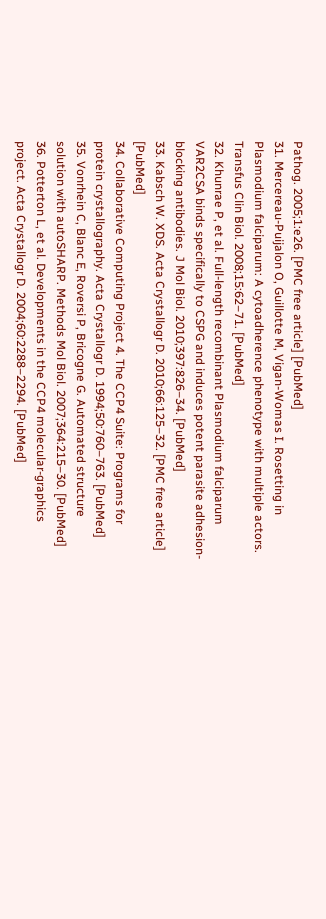Pathog. 2005;1:e26. [PMC free article] [PubMed]
31. Mercereau-Puijalon O, Guillotte M, Vigan-Womas I. Rosetting in Plasmodium falciparum: A cytoadherence phenotype with multiple actors. Transfus Clin Biol. 2008;15:62–71. [PubMed]
32. Khunrae P, et al. Full-length recombinant Plasmodium falciparum VAR2CSA binds specifically to CSPG and induces potent parasite adhesion-blocking antibodies. J Mol Biol. 2010;397:826–34. [PubMed]
33. Kabsch W. XDS. Acta Crystallogr D. 2010;66:125–32. [PMC free article] [PubMed]
34. Collaborative Computing Project 4. The CCP4 Suite: Programs for protein crystallography. Acta Crystallogr D. 1994;50:760–763. [PubMed]
35. Vonrhein C, Blanc E, Roversi P, Bricogne G. Automated structure solution with autoSHARP. Methods Mol Biol. 2007;364:215–30. [PubMed]
36. Potterton L, et al. Developments in the CCP4 molecular-graphics project. Acta Crystallogr D. 2004;60:2288–2294. [PubMed]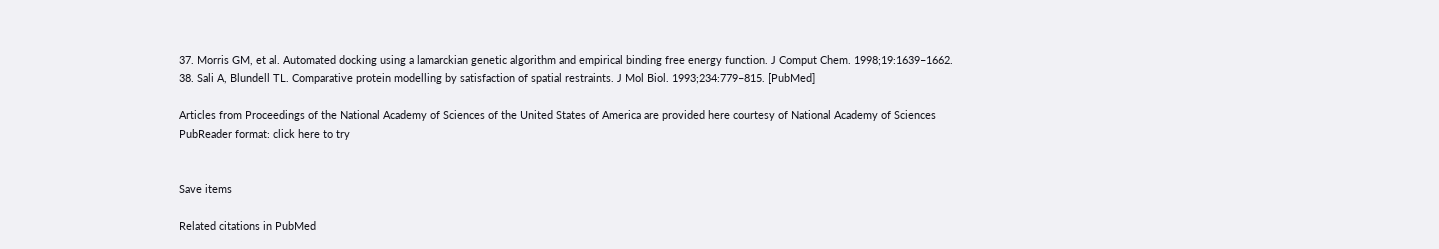37. Morris GM, et al. Automated docking using a lamarckian genetic algorithm and empirical binding free energy function. J Comput Chem. 1998;19:1639–1662.
38. Sali A, Blundell TL. Comparative protein modelling by satisfaction of spatial restraints. J Mol Biol. 1993;234:779–815. [PubMed]

Articles from Proceedings of the National Academy of Sciences of the United States of America are provided here courtesy of National Academy of Sciences
PubReader format: click here to try


Save items

Related citations in PubMed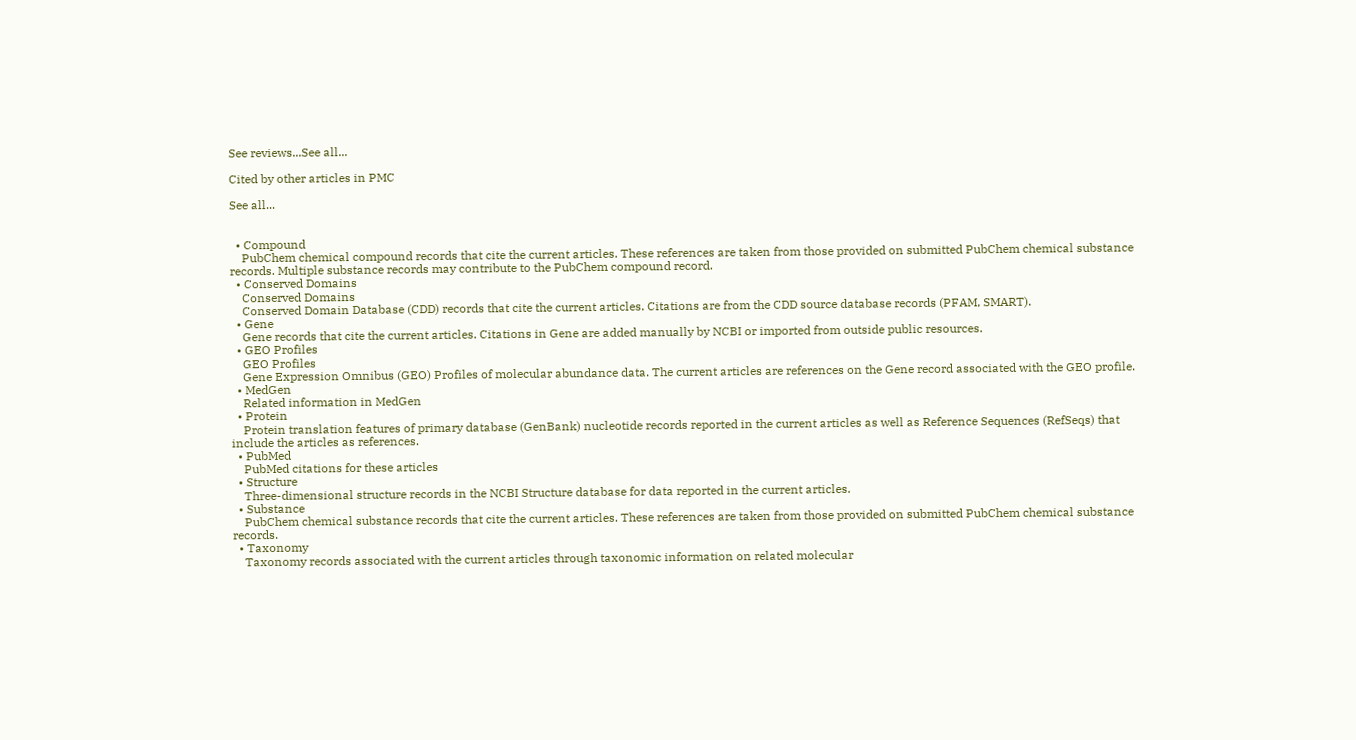See reviews...See all...

Cited by other articles in PMC

See all...


  • Compound
    PubChem chemical compound records that cite the current articles. These references are taken from those provided on submitted PubChem chemical substance records. Multiple substance records may contribute to the PubChem compound record.
  • Conserved Domains
    Conserved Domains
    Conserved Domain Database (CDD) records that cite the current articles. Citations are from the CDD source database records (PFAM, SMART).
  • Gene
    Gene records that cite the current articles. Citations in Gene are added manually by NCBI or imported from outside public resources.
  • GEO Profiles
    GEO Profiles
    Gene Expression Omnibus (GEO) Profiles of molecular abundance data. The current articles are references on the Gene record associated with the GEO profile.
  • MedGen
    Related information in MedGen
  • Protein
    Protein translation features of primary database (GenBank) nucleotide records reported in the current articles as well as Reference Sequences (RefSeqs) that include the articles as references.
  • PubMed
    PubMed citations for these articles
  • Structure
    Three-dimensional structure records in the NCBI Structure database for data reported in the current articles.
  • Substance
    PubChem chemical substance records that cite the current articles. These references are taken from those provided on submitted PubChem chemical substance records.
  • Taxonomy
    Taxonomy records associated with the current articles through taxonomic information on related molecular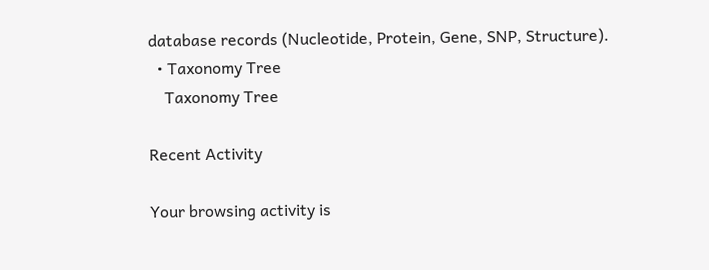database records (Nucleotide, Protein, Gene, SNP, Structure).
  • Taxonomy Tree
    Taxonomy Tree

Recent Activity

Your browsing activity is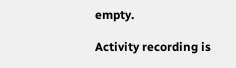empty.

Activity recording is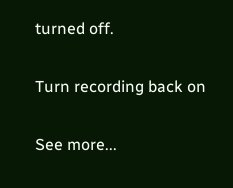turned off.

Turn recording back on

See more...